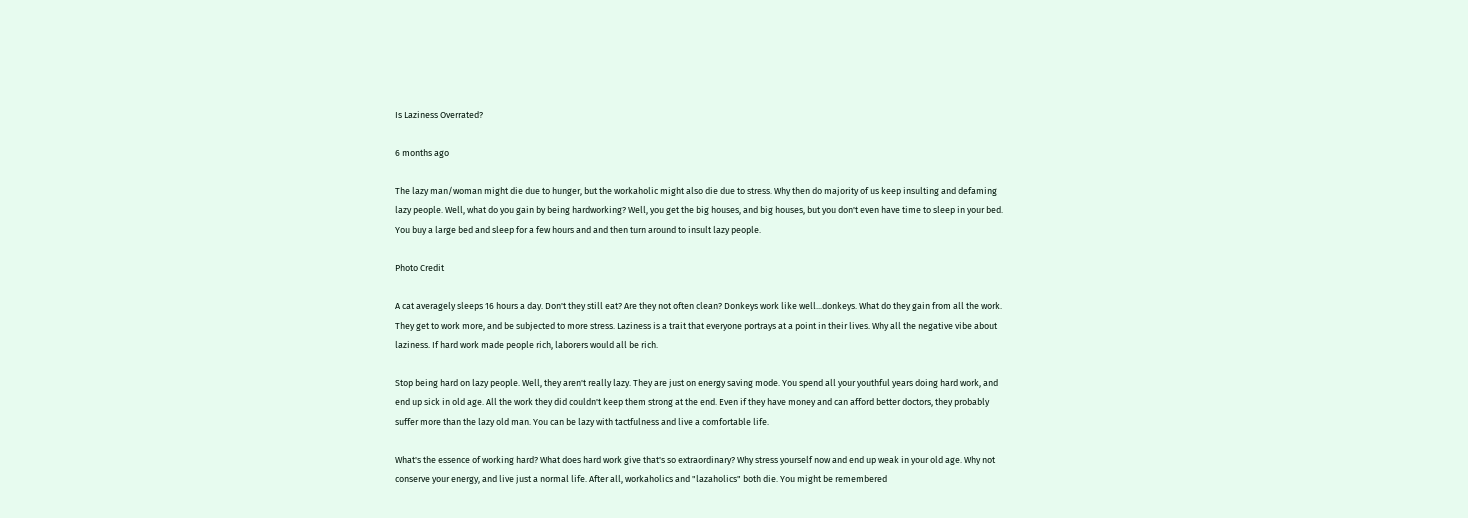Is Laziness Overrated?

6 months ago

The lazy man/woman might die due to hunger, but the workaholic might also die due to stress. Why then do majority of us keep insulting and defaming lazy people. Well, what do you gain by being hardworking? Well, you get the big houses, and big houses, but you don't even have time to sleep in your bed. You buy a large bed and sleep for a few hours and and then turn around to insult lazy people.

Photo Credit

A cat averagely sleeps 16 hours a day. Don't they still eat? Are they not often clean? Donkeys work like well...donkeys. What do they gain from all the work. They get to work more, and be subjected to more stress. Laziness is a trait that everyone portrays at a point in their lives. Why all the negative vibe about laziness. If hard work made people rich, laborers would all be rich.

Stop being hard on lazy people. Well, they aren't really lazy. They are just on energy saving mode. You spend all your youthful years doing hard work, and end up sick in old age. All the work they did couldn't keep them strong at the end. Even if they have money and can afford better doctors, they probably suffer more than the lazy old man. You can be lazy with tactfulness and live a comfortable life.

What's the essence of working hard? What does hard work give that's so extraordinary? Why stress yourself now and end up weak in your old age. Why not conserve your energy, and live just a normal life. After all, workaholics and "lazaholics" both die. You might be remembered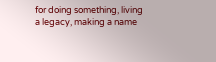for doing something, living a legacy, making a name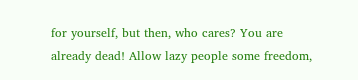for yourself, but then, who cares? You are already dead! Allow lazy people some freedom,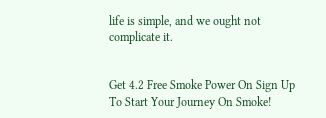life is simple, and we ought not complicate it.


Get 4.2 Free Smoke Power On Sign Up To Start Your Journey On Smoke!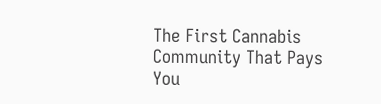The First Cannabis Community That Pays You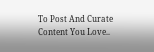To Post And Curate Content You Love..